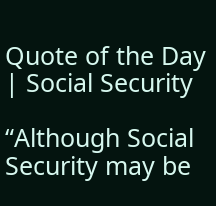Quote of the Day | Social Security

“Although Social Security may be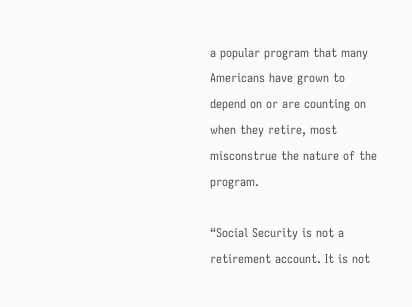a popular program that many Americans have grown to depend on or are counting on when they retire, most misconstrue the nature of the program.

“Social Security is not a retirement account. It is not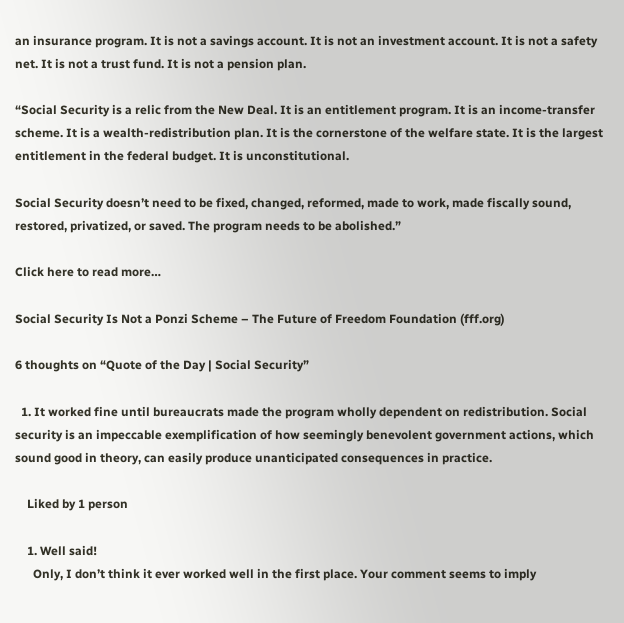an insurance program. It is not a savings account. It is not an investment account. It is not a safety net. It is not a trust fund. It is not a pension plan.

“Social Security is a relic from the New Deal. It is an entitlement program. It is an income-transfer scheme. It is a wealth-redistribution plan. It is the cornerstone of the welfare state. It is the largest entitlement in the federal budget. It is unconstitutional.

Social Security doesn’t need to be fixed, changed, reformed, made to work, made fiscally sound, restored, privatized, or saved. The program needs to be abolished.”

Click here to read more…

Social Security Is Not a Ponzi Scheme – The Future of Freedom Foundation (fff.org)

6 thoughts on “Quote of the Day | Social Security”

  1. It worked fine until bureaucrats made the program wholly dependent on redistribution. Social security is an impeccable exemplification of how seemingly benevolent government actions, which sound good in theory, can easily produce unanticipated consequences in practice.

    Liked by 1 person

    1. Well said!
      Only, I don’t think it ever worked well in the first place. Your comment seems to imply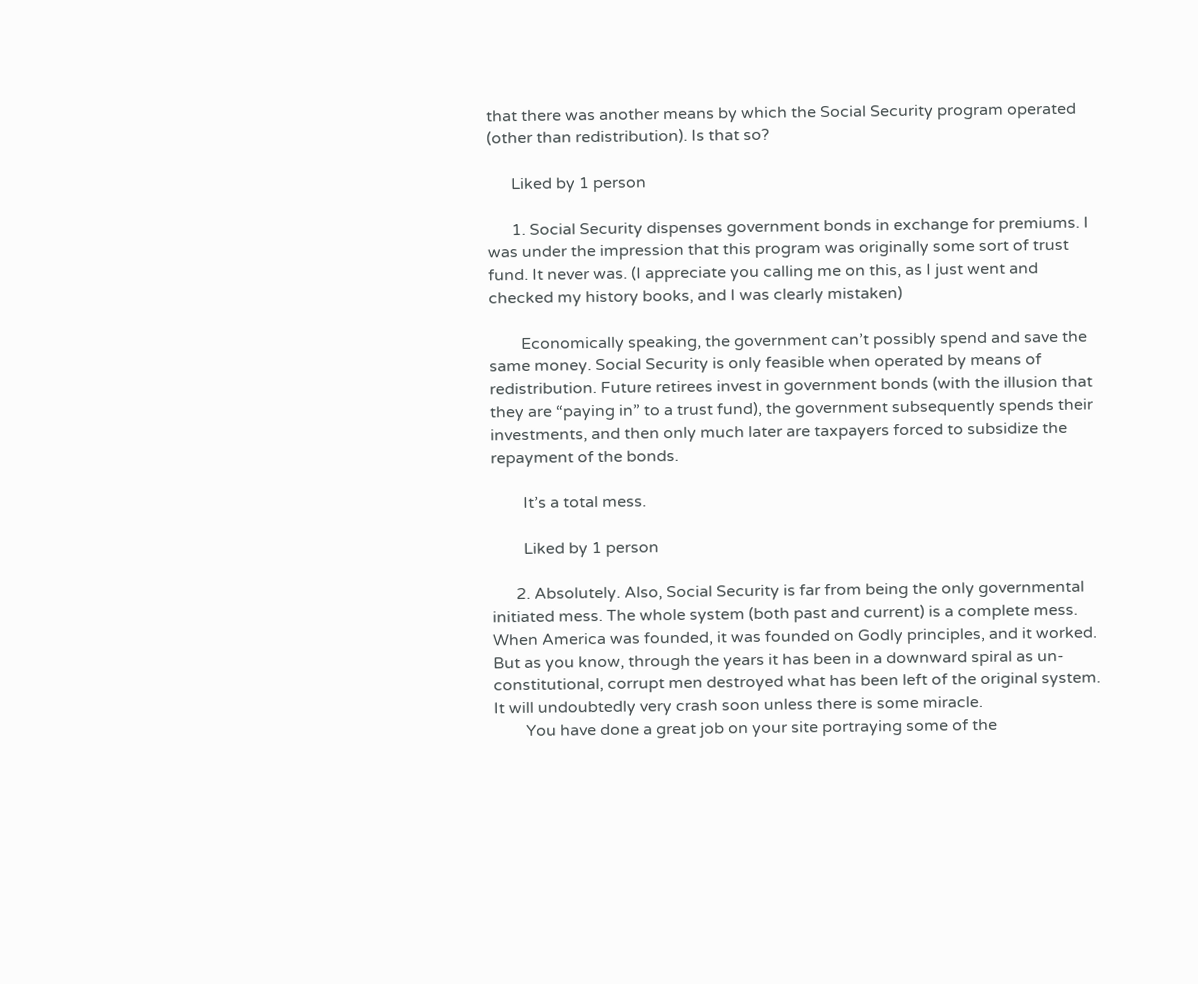that there was another means by which the Social Security program operated (other than redistribution). Is that so?

      Liked by 1 person

      1. Social Security dispenses government bonds in exchange for premiums. I was under the impression that this program was originally some sort of trust fund. It never was. (I appreciate you calling me on this, as I just went and checked my history books, and I was clearly mistaken)

        Economically speaking, the government can’t possibly spend and save the same money. Social Security is only feasible when operated by means of redistribution. Future retirees invest in government bonds (with the illusion that they are “paying in” to a trust fund), the government subsequently spends their investments, and then only much later are taxpayers forced to subsidize the repayment of the bonds.

        It’s a total mess.

        Liked by 1 person

      2. Absolutely. Also, Social Security is far from being the only governmental initiated mess. The whole system (both past and current) is a complete mess. When America was founded, it was founded on Godly principles, and it worked. But as you know, through the years it has been in a downward spiral as un-constitutional, corrupt men destroyed what has been left of the original system. It will undoubtedly very crash soon unless there is some miracle.
        You have done a great job on your site portraying some of the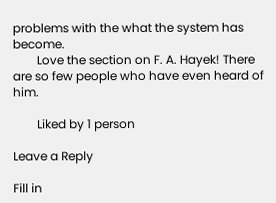problems with the what the system has become.
        Love the section on F. A. Hayek! There are so few people who have even heard of him.

        Liked by 1 person

Leave a Reply

Fill in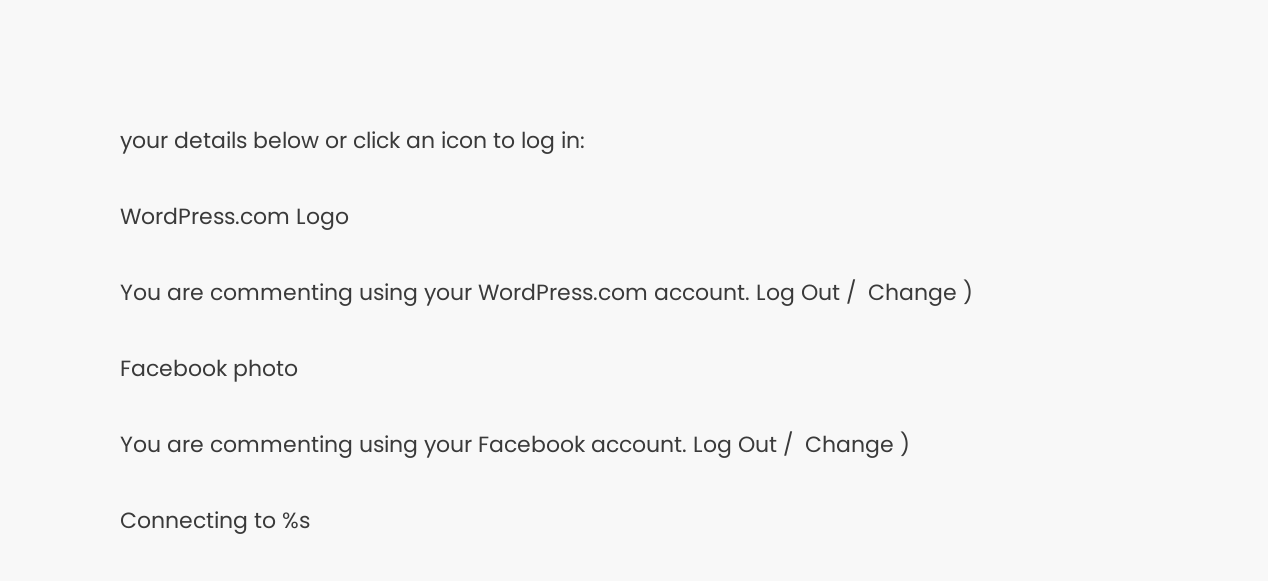your details below or click an icon to log in:

WordPress.com Logo

You are commenting using your WordPress.com account. Log Out /  Change )

Facebook photo

You are commenting using your Facebook account. Log Out /  Change )

Connecting to %s